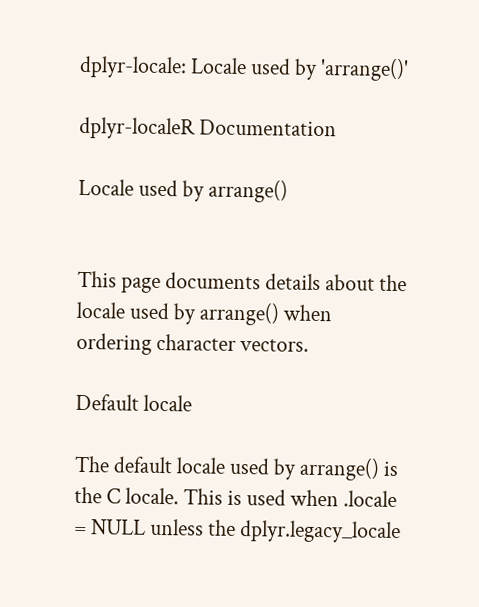dplyr-locale: Locale used by 'arrange()'

dplyr-localeR Documentation

Locale used by arrange()


This page documents details about the locale used by arrange() when ordering character vectors.

Default locale

The default locale used by arrange() is the C locale. This is used when .locale = NULL unless the dplyr.legacy_locale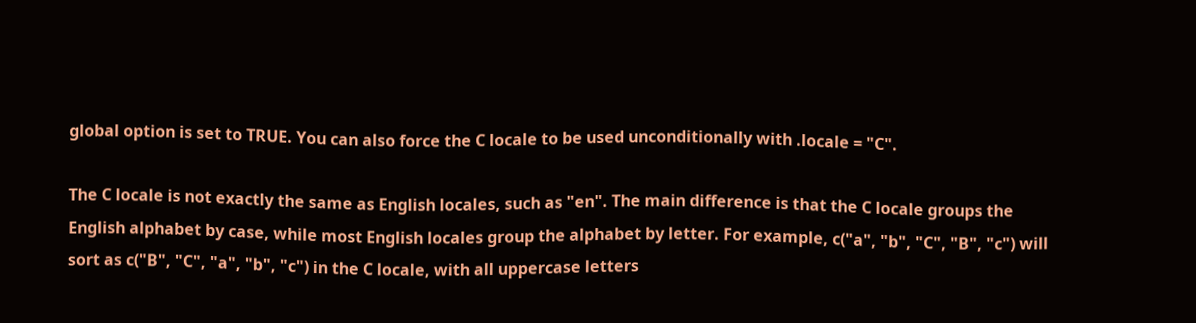global option is set to TRUE. You can also force the C locale to be used unconditionally with .locale = "C".

The C locale is not exactly the same as English locales, such as "en". The main difference is that the C locale groups the English alphabet by case, while most English locales group the alphabet by letter. For example, c("a", "b", "C", "B", "c") will sort as c("B", "C", "a", "b", "c") in the C locale, with all uppercase letters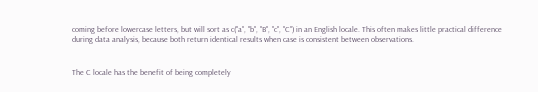coming before lowercase letters, but will sort as c("a", "b", "B", "c", "C") in an English locale. This often makes little practical difference during data analysis, because both return identical results when case is consistent between observations.


The C locale has the benefit of being completely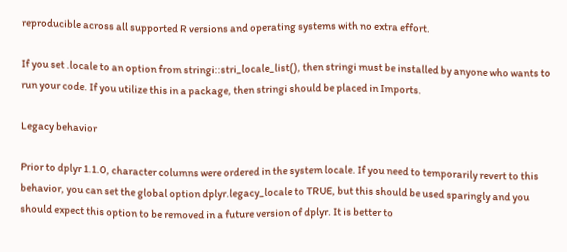reproducible across all supported R versions and operating systems with no extra effort.

If you set .locale to an option from stringi::stri_locale_list(), then stringi must be installed by anyone who wants to run your code. If you utilize this in a package, then stringi should be placed in Imports.

Legacy behavior

Prior to dplyr 1.1.0, character columns were ordered in the system locale. If you need to temporarily revert to this behavior, you can set the global option dplyr.legacy_locale to TRUE, but this should be used sparingly and you should expect this option to be removed in a future version of dplyr. It is better to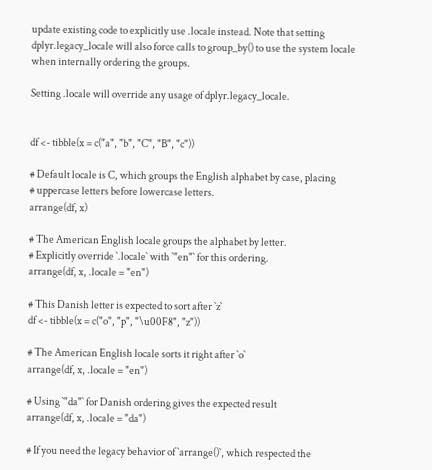update existing code to explicitly use .locale instead. Note that setting dplyr.legacy_locale will also force calls to group_by() to use the system locale when internally ordering the groups.

Setting .locale will override any usage of dplyr.legacy_locale.


df <- tibble(x = c("a", "b", "C", "B", "c"))

# Default locale is C, which groups the English alphabet by case, placing
# uppercase letters before lowercase letters.
arrange(df, x)

# The American English locale groups the alphabet by letter.
# Explicitly override `.locale` with `"en"` for this ordering.
arrange(df, x, .locale = "en")

# This Danish letter is expected to sort after `z`
df <- tibble(x = c("o", "p", "\u00F8", "z"))

# The American English locale sorts it right after `o`
arrange(df, x, .locale = "en")

# Using `"da"` for Danish ordering gives the expected result
arrange(df, x, .locale = "da")

# If you need the legacy behavior of `arrange()`, which respected the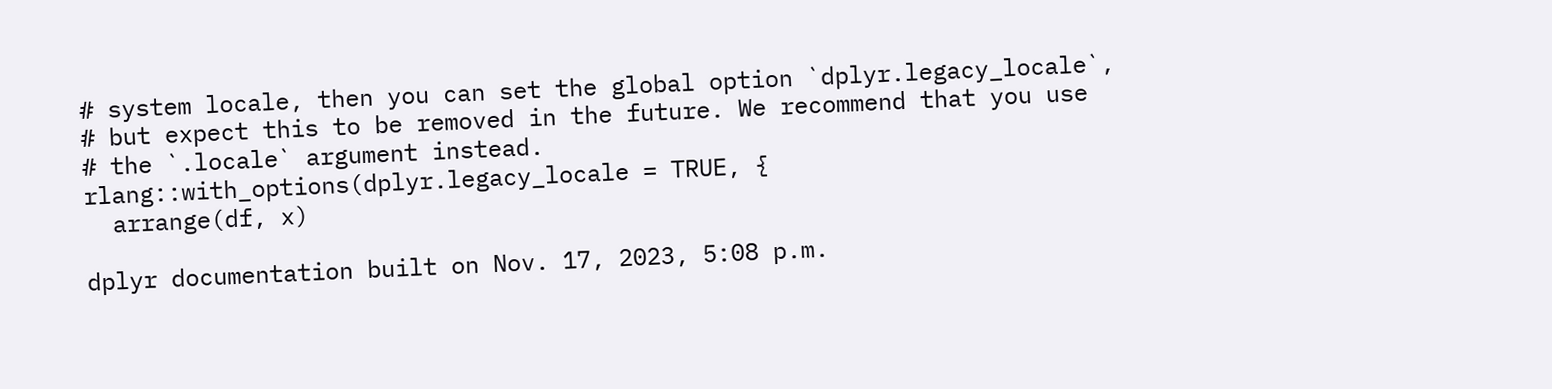# system locale, then you can set the global option `dplyr.legacy_locale`,
# but expect this to be removed in the future. We recommend that you use
# the `.locale` argument instead.
rlang::with_options(dplyr.legacy_locale = TRUE, {
  arrange(df, x)

dplyr documentation built on Nov. 17, 2023, 5:08 p.m.